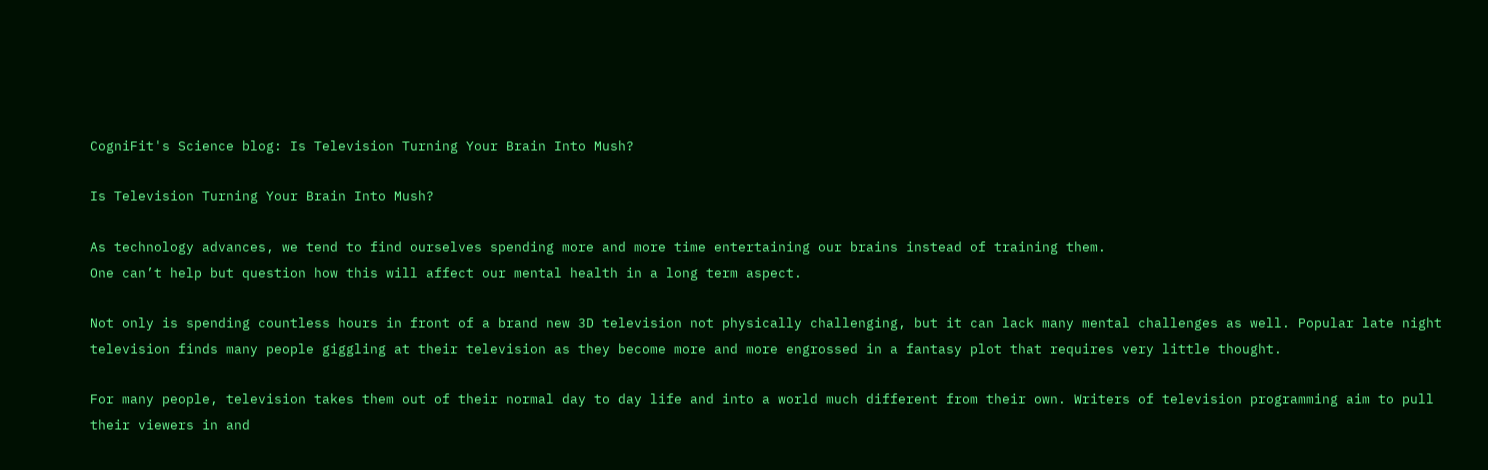CogniFit's Science blog: Is Television Turning Your Brain Into Mush?

Is Television Turning Your Brain Into Mush?

As technology advances, we tend to find ourselves spending more and more time entertaining our brains instead of training them.
One can’t help but question how this will affect our mental health in a long term aspect.

Not only is spending countless hours in front of a brand new 3D television not physically challenging, but it can lack many mental challenges as well. Popular late night television finds many people giggling at their television as they become more and more engrossed in a fantasy plot that requires very little thought.

For many people, television takes them out of their normal day to day life and into a world much different from their own. Writers of television programming aim to pull their viewers in and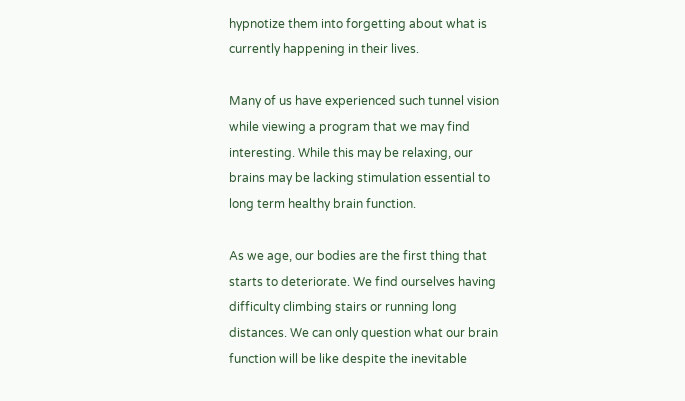hypnotize them into forgetting about what is currently happening in their lives.

Many of us have experienced such tunnel vision while viewing a program that we may find interesting. While this may be relaxing, our brains may be lacking stimulation essential to long term healthy brain function.

As we age, our bodies are the first thing that starts to deteriorate. We find ourselves having difficulty climbing stairs or running long distances. We can only question what our brain function will be like despite the inevitable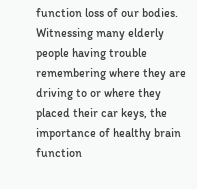function loss of our bodies. Witnessing many elderly people having trouble remembering where they are driving to or where they placed their car keys, the importance of healthy brain function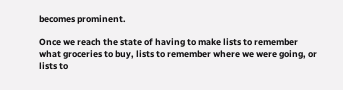becomes prominent.

Once we reach the state of having to make lists to remember what groceries to buy, lists to remember where we were going, or lists to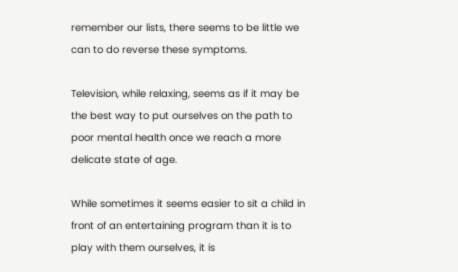remember our lists, there seems to be little we can to do reverse these symptoms.

Television, while relaxing, seems as if it may be the best way to put ourselves on the path to poor mental health once we reach a more delicate state of age.

While sometimes it seems easier to sit a child in front of an entertaining program than it is to play with them ourselves, it is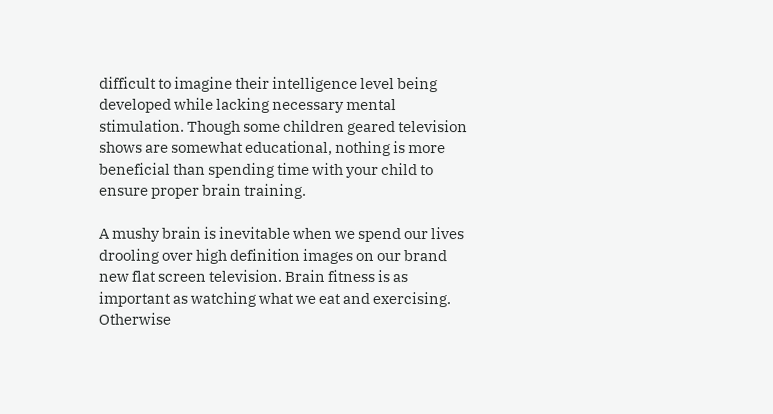difficult to imagine their intelligence level being developed while lacking necessary mental stimulation. Though some children geared television shows are somewhat educational, nothing is more beneficial than spending time with your child to ensure proper brain training.

A mushy brain is inevitable when we spend our lives drooling over high definition images on our brand new flat screen television. Brain fitness is as important as watching what we eat and exercising. Otherwise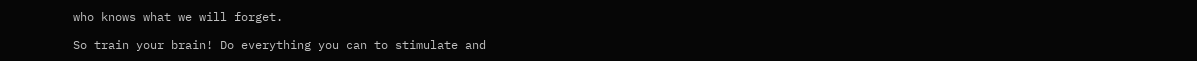who knows what we will forget.

So train your brain! Do everything you can to stimulate and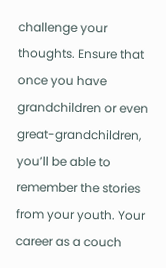challenge your thoughts. Ensure that once you have grandchildren or even great-grandchildren, you’ll be able to remember the stories from your youth. Your career as a couch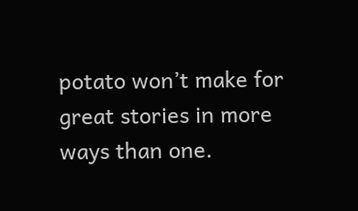potato won’t make for great stories in more ways than one.